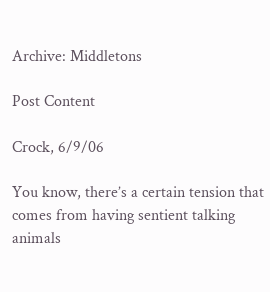Archive: Middletons

Post Content

Crock, 6/9/06

You know, there’s a certain tension that comes from having sentient talking animals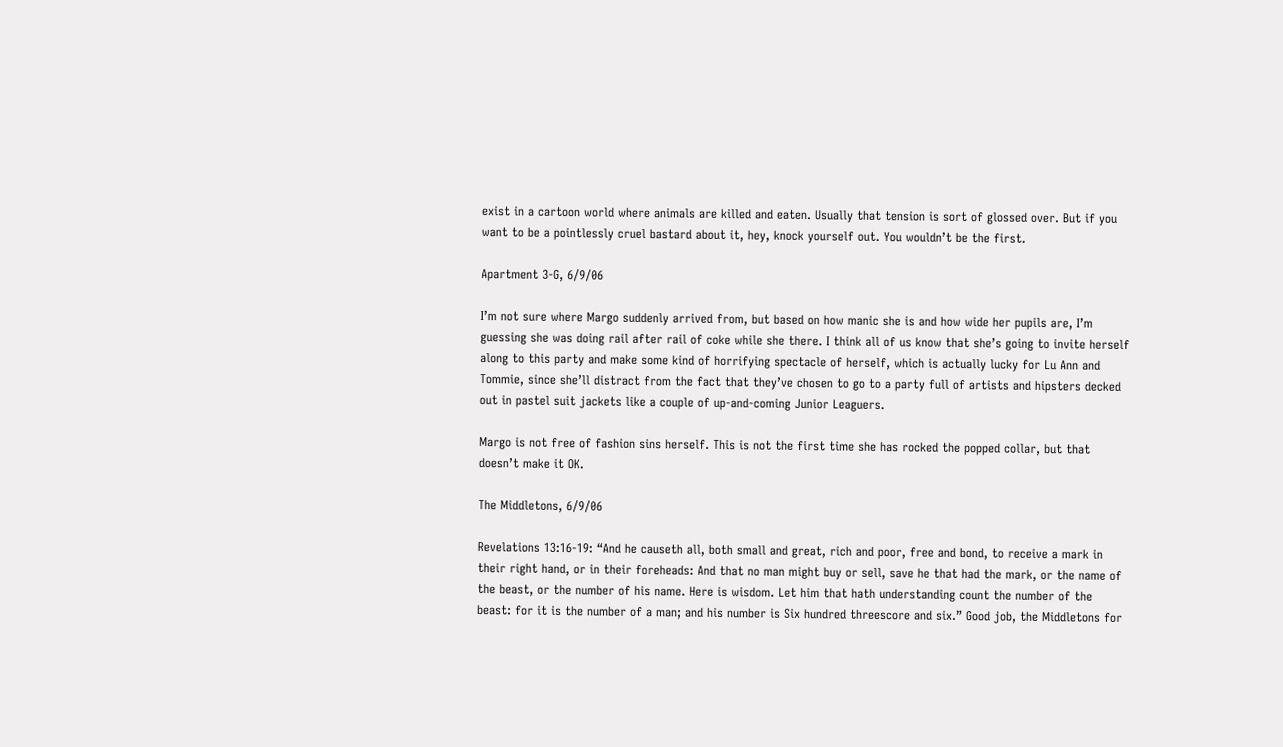exist in a cartoon world where animals are killed and eaten. Usually that tension is sort of glossed over. But if you want to be a pointlessly cruel bastard about it, hey, knock yourself out. You wouldn’t be the first.

Apartment 3-G, 6/9/06

I’m not sure where Margo suddenly arrived from, but based on how manic she is and how wide her pupils are, I’m guessing she was doing rail after rail of coke while she there. I think all of us know that she’s going to invite herself along to this party and make some kind of horrifying spectacle of herself, which is actually lucky for Lu Ann and Tommie, since she’ll distract from the fact that they’ve chosen to go to a party full of artists and hipsters decked out in pastel suit jackets like a couple of up-and-coming Junior Leaguers.

Margo is not free of fashion sins herself. This is not the first time she has rocked the popped collar, but that doesn’t make it OK.

The Middletons, 6/9/06

Revelations 13:16-19: “And he causeth all, both small and great, rich and poor, free and bond, to receive a mark in their right hand, or in their foreheads: And that no man might buy or sell, save he that had the mark, or the name of the beast, or the number of his name. Here is wisdom. Let him that hath understanding count the number of the beast: for it is the number of a man; and his number is Six hundred threescore and six.” Good job, the Middletons for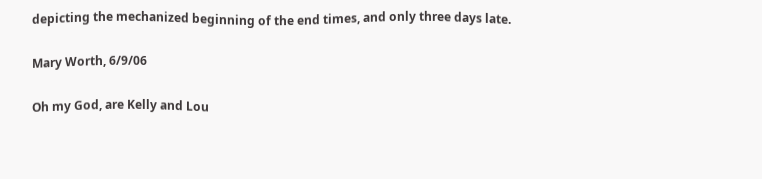depicting the mechanized beginning of the end times, and only three days late.

Mary Worth, 6/9/06

Oh my God, are Kelly and Lou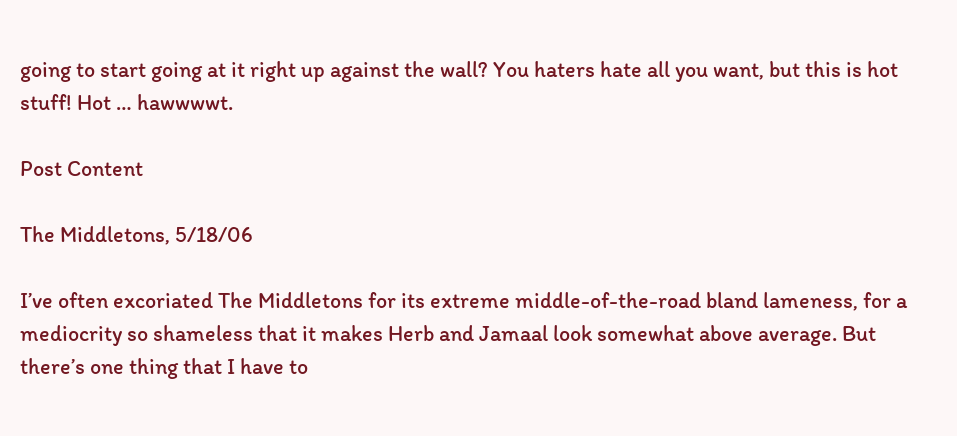going to start going at it right up against the wall? You haters hate all you want, but this is hot stuff! Hot … hawwwwt.

Post Content

The Middletons, 5/18/06

I’ve often excoriated The Middletons for its extreme middle-of-the-road bland lameness, for a mediocrity so shameless that it makes Herb and Jamaal look somewhat above average. But there’s one thing that I have to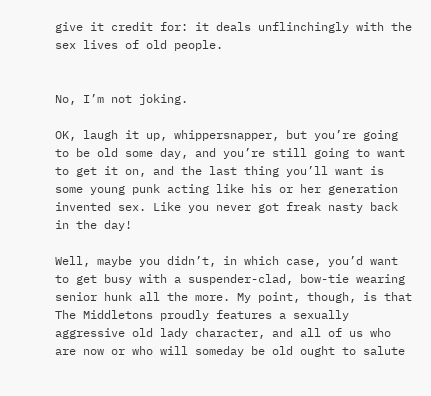give it credit for: it deals unflinchingly with the sex lives of old people.


No, I’m not joking.

OK, laugh it up, whippersnapper, but you’re going to be old some day, and you’re still going to want to get it on, and the last thing you’ll want is some young punk acting like his or her generation invented sex. Like you never got freak nasty back in the day!

Well, maybe you didn’t, in which case, you’d want to get busy with a suspender-clad, bow-tie wearing senior hunk all the more. My point, though, is that The Middletons proudly features a sexually aggressive old lady character, and all of us who are now or who will someday be old ought to salute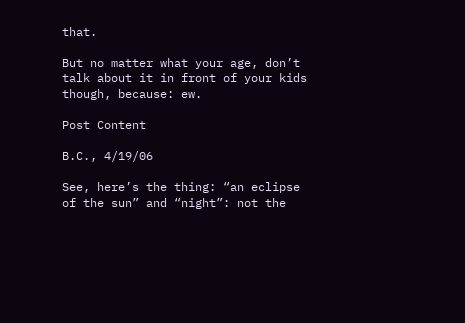that.

But no matter what your age, don’t talk about it in front of your kids though, because: ew.

Post Content

B.C., 4/19/06

See, here’s the thing: “an eclipse of the sun” and “night”: not the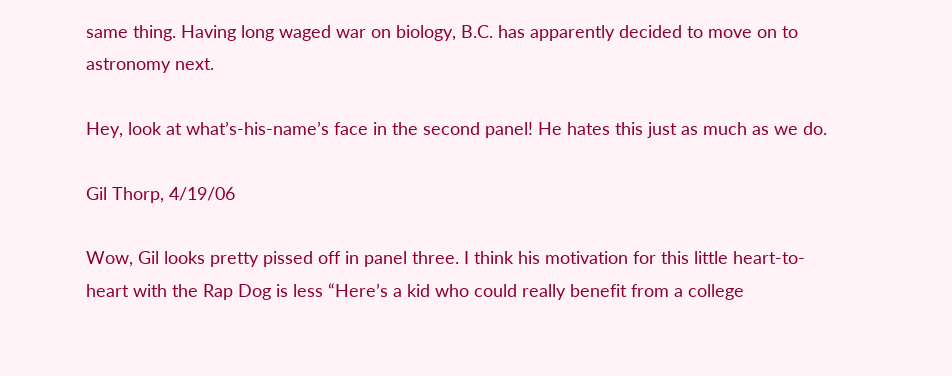same thing. Having long waged war on biology, B.C. has apparently decided to move on to astronomy next.

Hey, look at what’s-his-name’s face in the second panel! He hates this just as much as we do.

Gil Thorp, 4/19/06

Wow, Gil looks pretty pissed off in panel three. I think his motivation for this little heart-to-heart with the Rap Dog is less “Here’s a kid who could really benefit from a college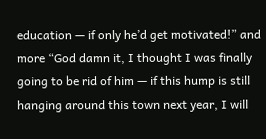education — if only he’d get motivated!” and more “God damn it, I thought I was finally going to be rid of him — if this hump is still hanging around this town next year, I will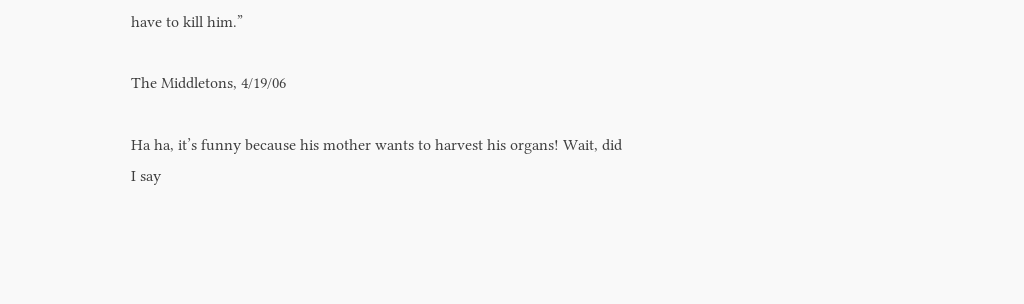have to kill him.”

The Middletons, 4/19/06

Ha ha, it’s funny because his mother wants to harvest his organs! Wait, did I say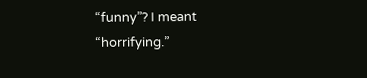“funny”? I meant “horrifying.”